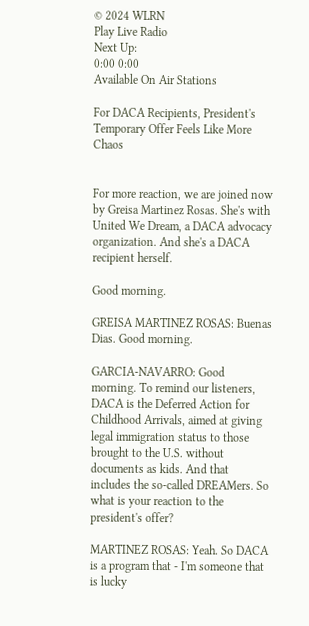© 2024 WLRN
Play Live Radio
Next Up:
0:00 0:00
Available On Air Stations

For DACA Recipients, President's Temporary Offer Feels Like More Chaos


For more reaction, we are joined now by Greisa Martinez Rosas. She's with United We Dream, a DACA advocacy organization. And she's a DACA recipient herself.

Good morning.

GREISA MARTINEZ ROSAS: Buenas Dias. Good morning.

GARCIA-NAVARRO: Good morning. To remind our listeners, DACA is the Deferred Action for Childhood Arrivals, aimed at giving legal immigration status to those brought to the U.S. without documents as kids. And that includes the so-called DREAMers. So what is your reaction to the president's offer?

MARTINEZ ROSAS: Yeah. So DACA is a program that - I'm someone that is lucky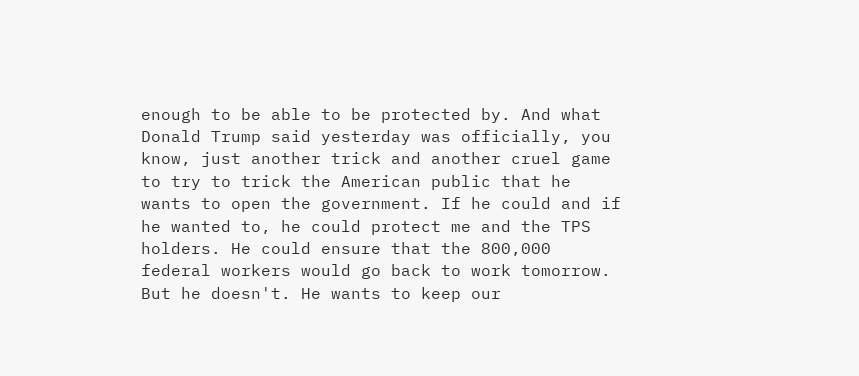enough to be able to be protected by. And what Donald Trump said yesterday was officially, you know, just another trick and another cruel game to try to trick the American public that he wants to open the government. If he could and if he wanted to, he could protect me and the TPS holders. He could ensure that the 800,000 federal workers would go back to work tomorrow. But he doesn't. He wants to keep our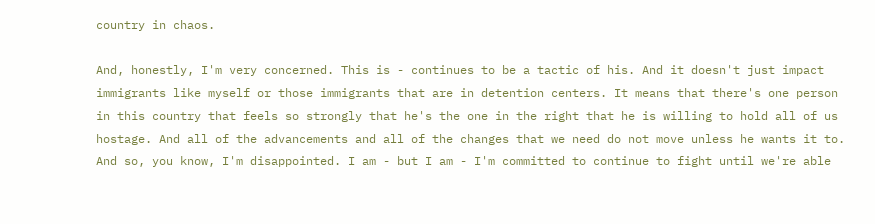country in chaos.

And, honestly, I'm very concerned. This is - continues to be a tactic of his. And it doesn't just impact immigrants like myself or those immigrants that are in detention centers. It means that there's one person in this country that feels so strongly that he's the one in the right that he is willing to hold all of us hostage. And all of the advancements and all of the changes that we need do not move unless he wants it to. And so, you know, I'm disappointed. I am - but I am - I'm committed to continue to fight until we're able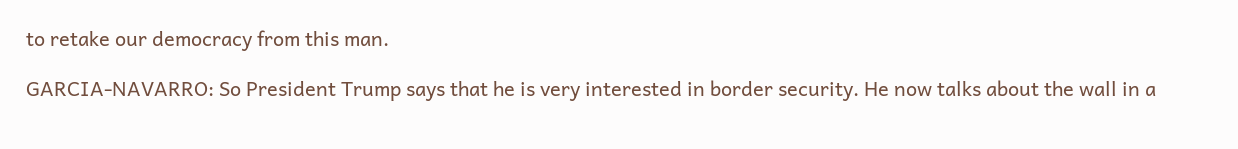to retake our democracy from this man.

GARCIA-NAVARRO: So President Trump says that he is very interested in border security. He now talks about the wall in a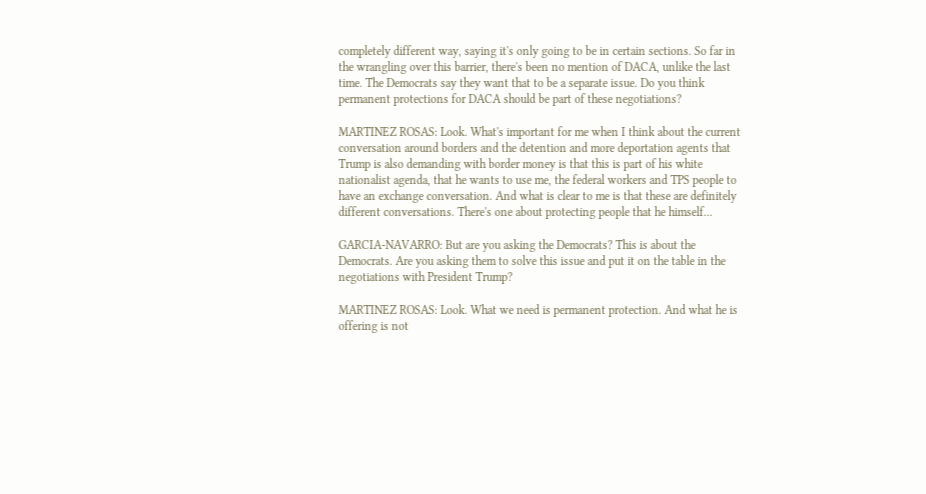completely different way, saying it's only going to be in certain sections. So far in the wrangling over this barrier, there's been no mention of DACA, unlike the last time. The Democrats say they want that to be a separate issue. Do you think permanent protections for DACA should be part of these negotiations?

MARTINEZ ROSAS: Look. What's important for me when I think about the current conversation around borders and the detention and more deportation agents that Trump is also demanding with border money is that this is part of his white nationalist agenda, that he wants to use me, the federal workers and TPS people to have an exchange conversation. And what is clear to me is that these are definitely different conversations. There's one about protecting people that he himself...

GARCIA-NAVARRO: But are you asking the Democrats? This is about the Democrats. Are you asking them to solve this issue and put it on the table in the negotiations with President Trump?

MARTINEZ ROSAS: Look. What we need is permanent protection. And what he is offering is not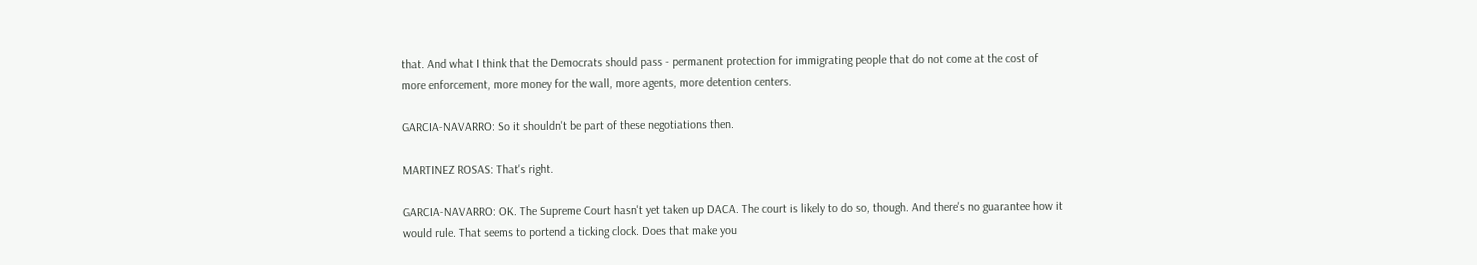that. And what I think that the Democrats should pass - permanent protection for immigrating people that do not come at the cost of more enforcement, more money for the wall, more agents, more detention centers.

GARCIA-NAVARRO: So it shouldn't be part of these negotiations then.

MARTINEZ ROSAS: That's right.

GARCIA-NAVARRO: OK. The Supreme Court hasn't yet taken up DACA. The court is likely to do so, though. And there's no guarantee how it would rule. That seems to portend a ticking clock. Does that make you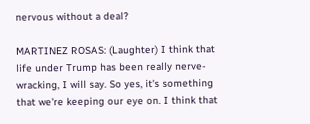nervous without a deal?

MARTINEZ ROSAS: (Laughter) I think that life under Trump has been really nerve-wracking, I will say. So yes, it's something that we're keeping our eye on. I think that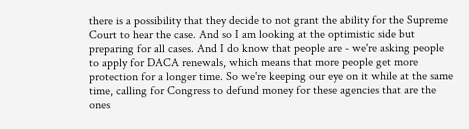there is a possibility that they decide to not grant the ability for the Supreme Court to hear the case. And so I am looking at the optimistic side but preparing for all cases. And I do know that people are - we're asking people to apply for DACA renewals, which means that more people get more protection for a longer time. So we're keeping our eye on it while at the same time, calling for Congress to defund money for these agencies that are the ones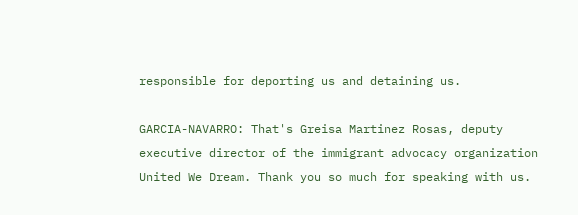responsible for deporting us and detaining us.

GARCIA-NAVARRO: That's Greisa Martinez Rosas, deputy executive director of the immigrant advocacy organization United We Dream. Thank you so much for speaking with us.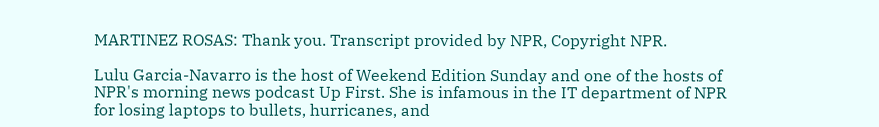MARTINEZ ROSAS: Thank you. Transcript provided by NPR, Copyright NPR.

Lulu Garcia-Navarro is the host of Weekend Edition Sunday and one of the hosts of NPR's morning news podcast Up First. She is infamous in the IT department of NPR for losing laptops to bullets, hurricanes, and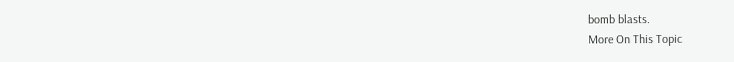bomb blasts.
More On This Topic